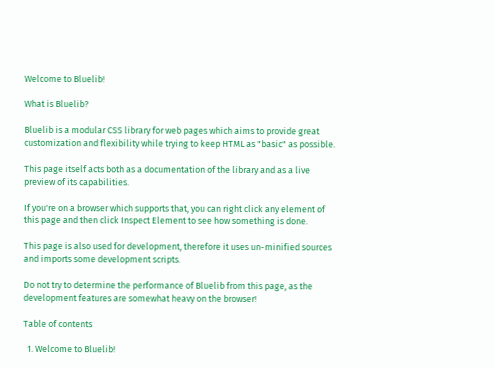Welcome to Bluelib!

What is Bluelib?

Bluelib is a modular CSS library for web pages which aims to provide great customization and flexibility while trying to keep HTML as "basic" as possible.

This page itself acts both as a documentation of the library and as a live preview of its capabilities.

If you're on a browser which supports that, you can right click any element of this page and then click Inspect Element to see how something is done.

This page is also used for development, therefore it uses un-minified sources and imports some development scripts.

Do not try to determine the performance of Bluelib from this page, as the development features are somewhat heavy on the browser!

Table of contents

  1. Welcome to Bluelib!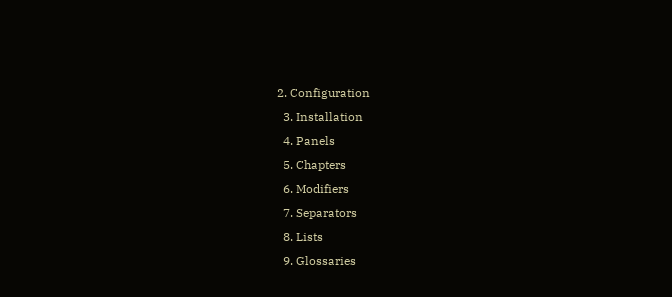2. Configuration
  3. Installation
  4. Panels
  5. Chapters
  6. Modifiers
  7. Separators
  8. Lists
  9. Glossaries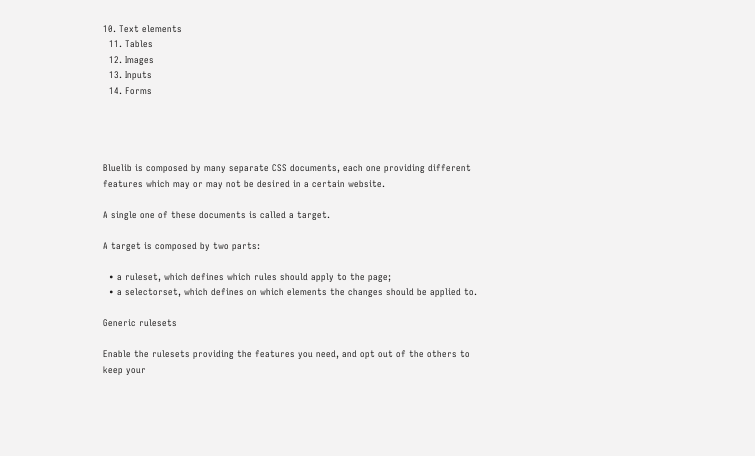10. Text elements
  11. Tables
  12. Images
  13. Inputs
  14. Forms




Bluelib is composed by many separate CSS documents, each one providing different features which may or may not be desired in a certain website.

A single one of these documents is called a target.

A target is composed by two parts:

  • a ruleset, which defines which rules should apply to the page;
  • a selectorset, which defines on which elements the changes should be applied to.

Generic rulesets

Enable the rulesets providing the features you need, and opt out of the others to keep your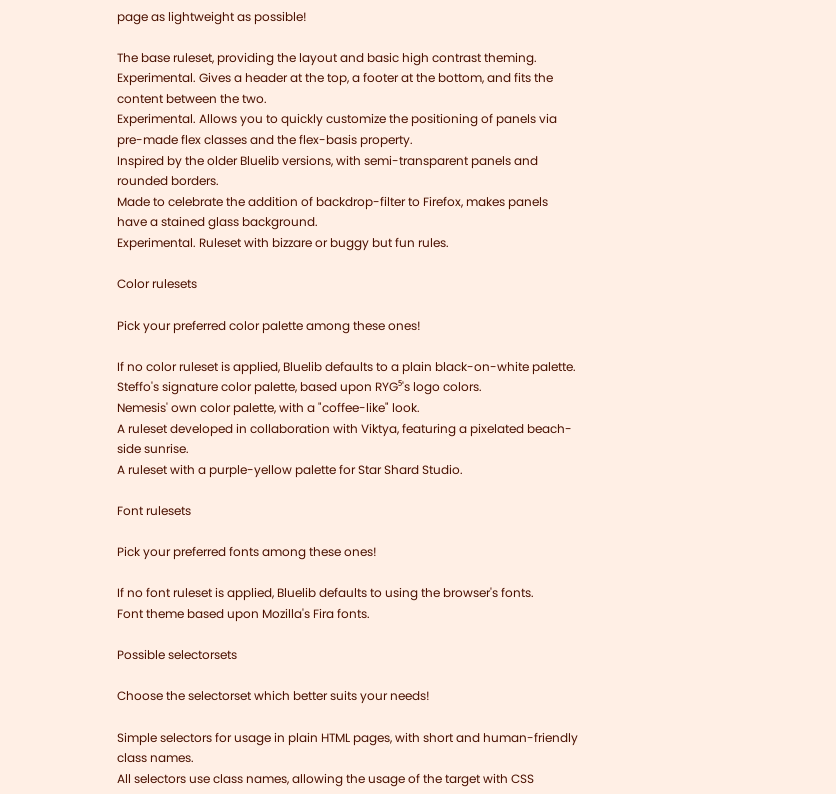page as lightweight as possible!

The base ruleset, providing the layout and basic high contrast theming.
Experimental. Gives a header at the top, a footer at the bottom, and fits the content between the two.
Experimental. Allows you to quickly customize the positioning of panels via pre-made flex classes and the flex-basis property.
Inspired by the older Bluelib versions, with semi-transparent panels and rounded borders.
Made to celebrate the addition of backdrop-filter to Firefox, makes panels have a stained glass background.
Experimental. Ruleset with bizzare or buggy but fun rules.

Color rulesets

Pick your preferred color palette among these ones!

If no color ruleset is applied, Bluelib defaults to a plain black-on-white palette.
Steffo's signature color palette, based upon RYG⁵'s logo colors.
Nemesis' own color palette, with a "coffee-like" look.
A ruleset developed in collaboration with Viktya, featuring a pixelated beach-side sunrise.
A ruleset with a purple-yellow palette for Star Shard Studio.

Font rulesets

Pick your preferred fonts among these ones!

If no font ruleset is applied, Bluelib defaults to using the browser's fonts.
Font theme based upon Mozilla's Fira fonts.

Possible selectorsets

Choose the selectorset which better suits your needs!

Simple selectors for usage in plain HTML pages, with short and human-friendly class names.
All selectors use class names, allowing the usage of the target with CSS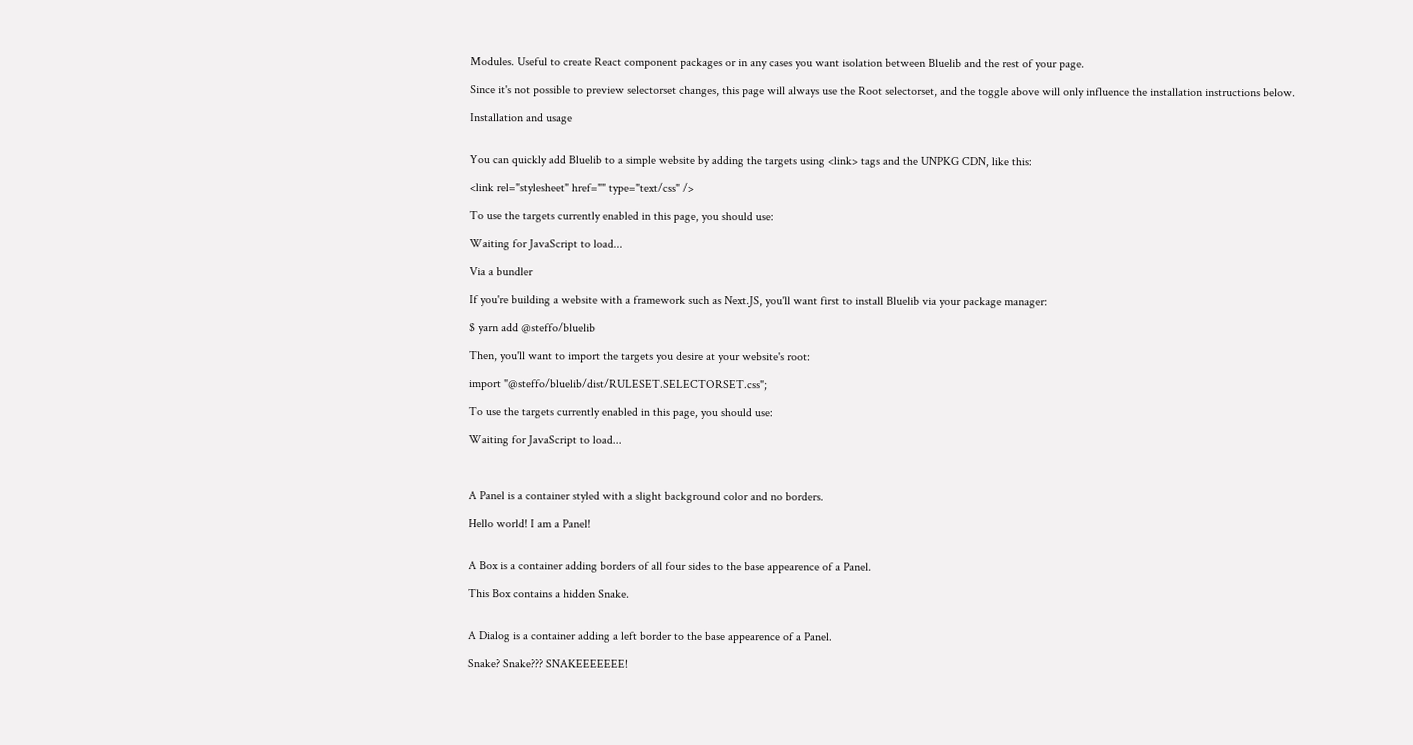Modules. Useful to create React component packages or in any cases you want isolation between Bluelib and the rest of your page.

Since it's not possible to preview selectorset changes, this page will always use the Root selectorset, and the toggle above will only influence the installation instructions below.

Installation and usage


You can quickly add Bluelib to a simple website by adding the targets using <link> tags and the UNPKG CDN, like this:

<link rel="stylesheet" href="" type="text/css" />

To use the targets currently enabled in this page, you should use:

Waiting for JavaScript to load...

Via a bundler

If you're building a website with a framework such as Next.JS, you'll want first to install Bluelib via your package manager:

$ yarn add @steffo/bluelib

Then, you'll want to import the targets you desire at your website's root:

import "@steffo/bluelib/dist/RULESET.SELECTORSET.css";

To use the targets currently enabled in this page, you should use:

Waiting for JavaScript to load...



A Panel is a container styled with a slight background color and no borders.

Hello world! I am a Panel!


A Box is a container adding borders of all four sides to the base appearence of a Panel.

This Box contains a hidden Snake.


A Dialog is a container adding a left border to the base appearence of a Panel.

Snake? Snake??? SNAKEEEEEEE!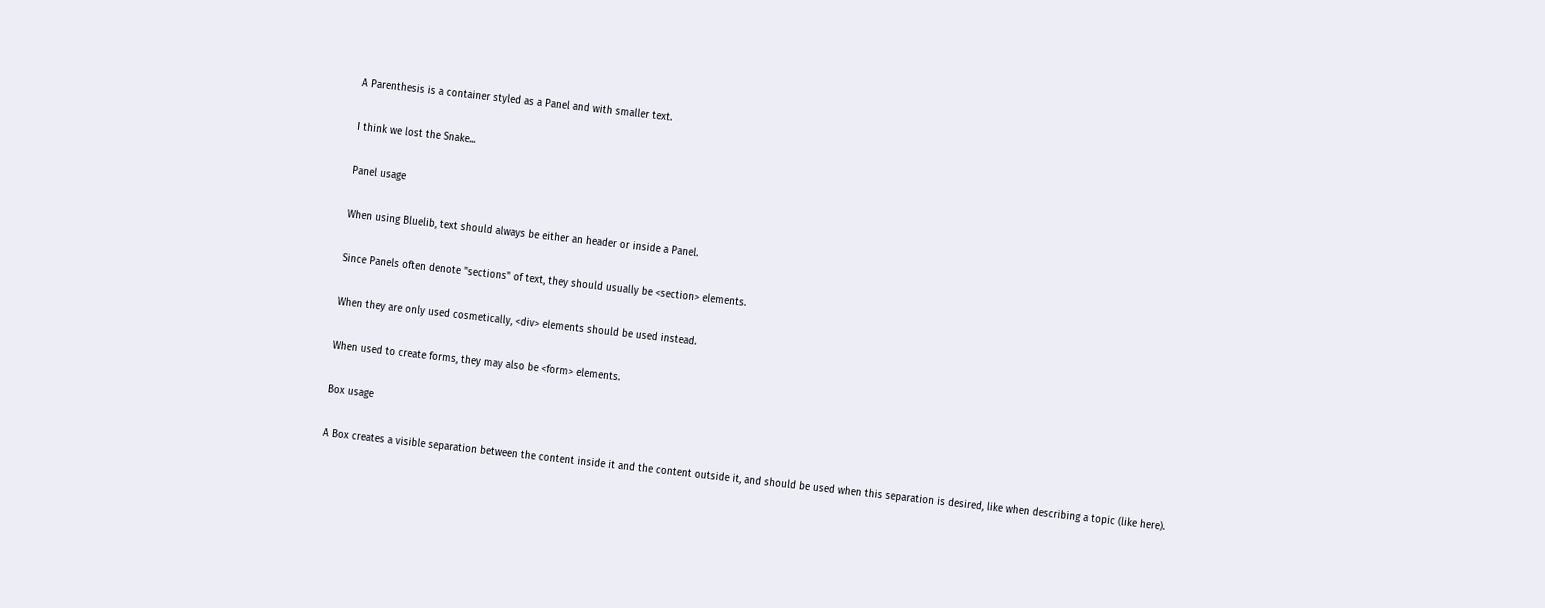A Parenthesis is a container styled as a Panel and with smaller text.

I think we lost the Snake...

Panel usage

When using Bluelib, text should always be either an header or inside a Panel.

Since Panels often denote "sections" of text, they should usually be <section> elements.

When they are only used cosmetically, <div> elements should be used instead.

When used to create forms, they may also be <form> elements.

Box usage

A Box creates a visible separation between the content inside it and the content outside it, and should be used when this separation is desired, like when describing a topic (like here).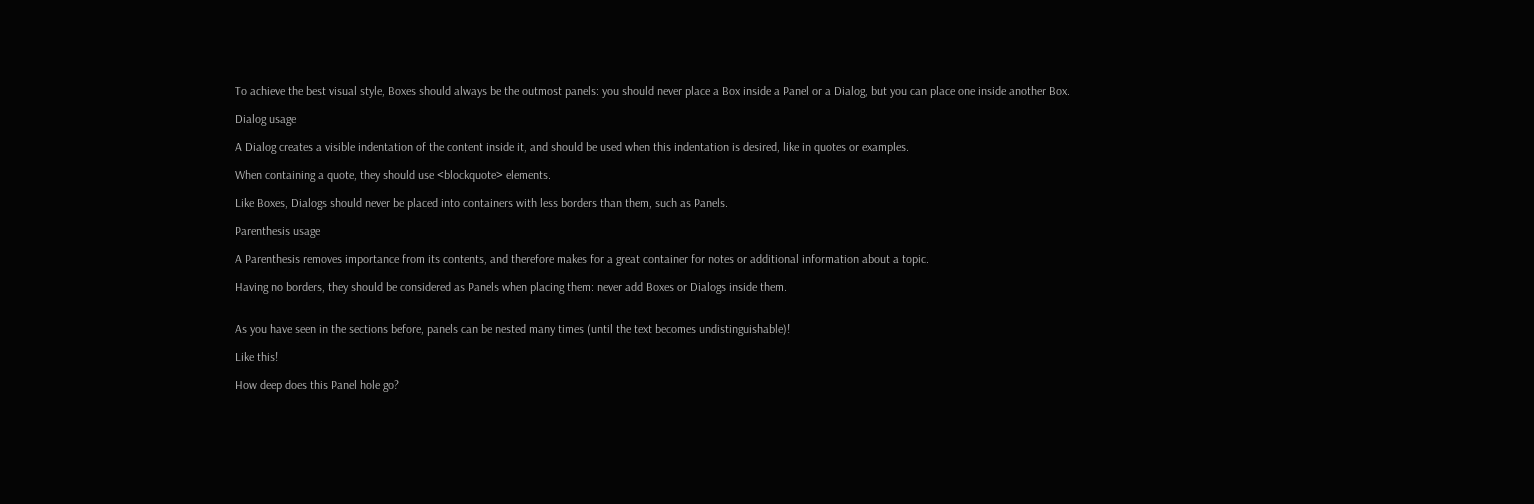To achieve the best visual style, Boxes should always be the outmost panels: you should never place a Box inside a Panel or a Dialog, but you can place one inside another Box.

Dialog usage

A Dialog creates a visible indentation of the content inside it, and should be used when this indentation is desired, like in quotes or examples.

When containing a quote, they should use <blockquote> elements.

Like Boxes, Dialogs should never be placed into containers with less borders than them, such as Panels.

Parenthesis usage

A Parenthesis removes importance from its contents, and therefore makes for a great container for notes or additional information about a topic.

Having no borders, they should be considered as Panels when placing them: never add Boxes or Dialogs inside them.


As you have seen in the sections before, panels can be nested many times (until the text becomes undistinguishable)!

Like this!

How deep does this Panel hole go?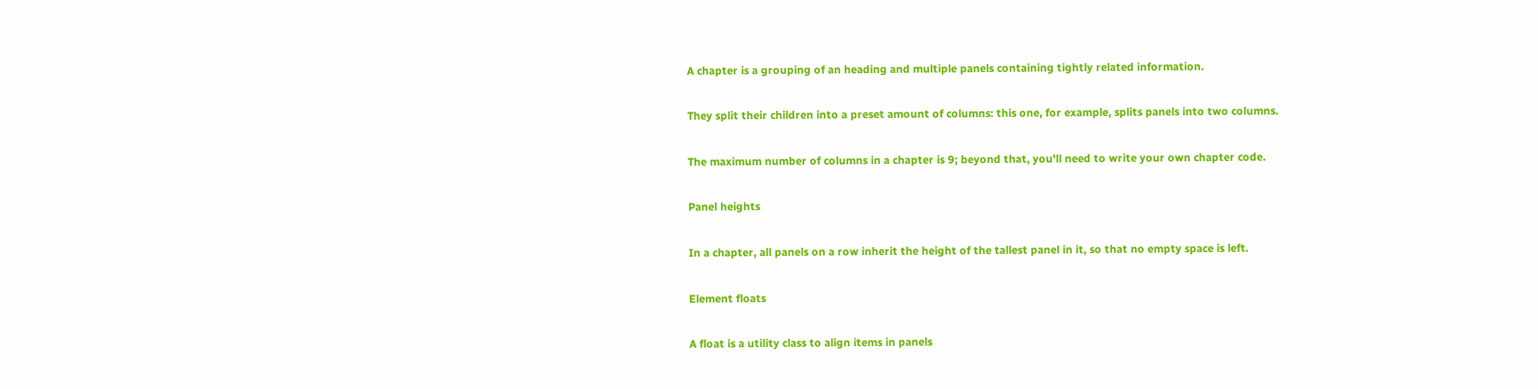A chapter is a grouping of an heading and multiple panels containing tightly related information.

They split their children into a preset amount of columns: this one, for example, splits panels into two columns.

The maximum number of columns in a chapter is 9; beyond that, you'll need to write your own chapter code.

Panel heights

In a chapter, all panels on a row inherit the height of the tallest panel in it, so that no empty space is left.

Element floats

A float is a utility class to align items in panels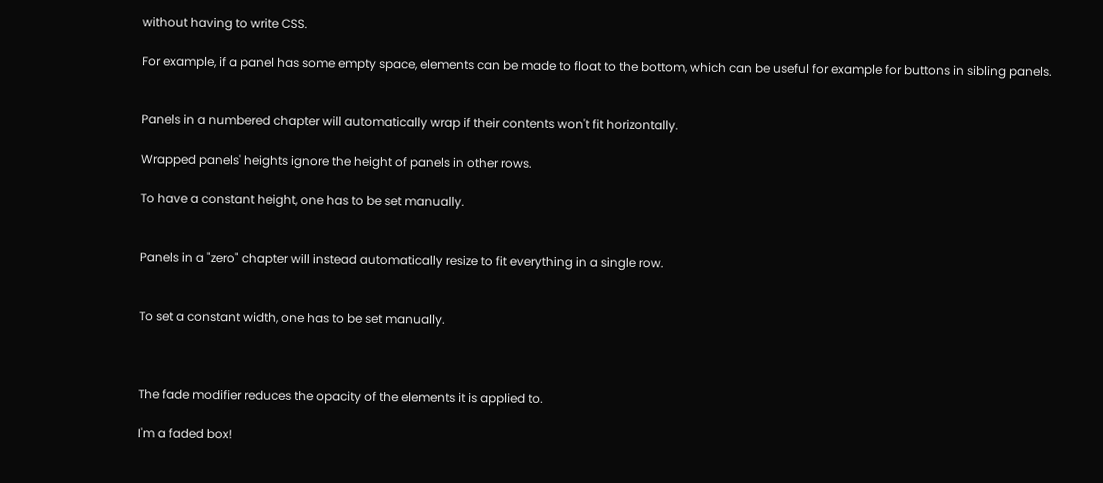without having to write CSS.

For example, if a panel has some empty space, elements can be made to float to the bottom, which can be useful for example for buttons in sibling panels.


Panels in a numbered chapter will automatically wrap if their contents won't fit horizontally.

Wrapped panels' heights ignore the height of panels in other rows.

To have a constant height, one has to be set manually.


Panels in a "zero" chapter will instead automatically resize to fit everything in a single row.


To set a constant width, one has to be set manually.



The fade modifier reduces the opacity of the elements it is applied to.

I'm a faded box!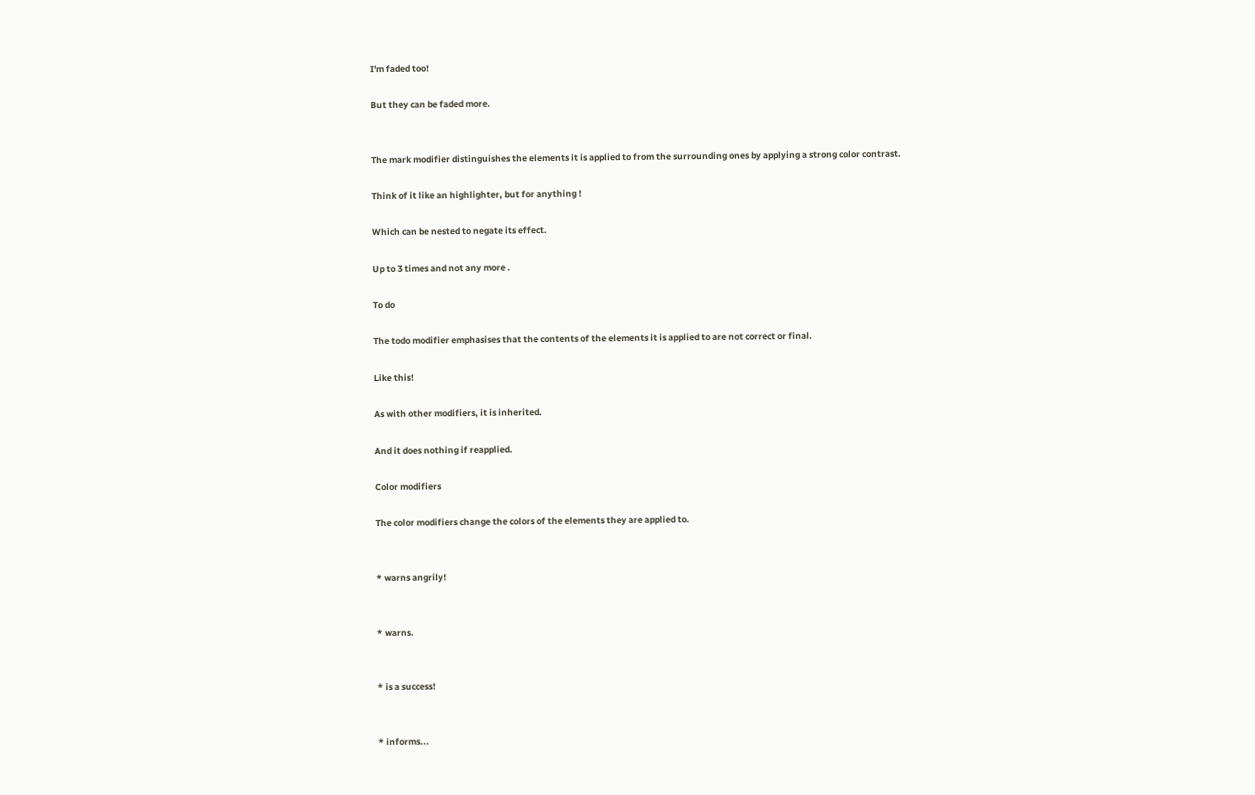I'm faded too!

But they can be faded more.


The mark modifier distinguishes the elements it is applied to from the surrounding ones by applying a strong color contrast.

Think of it like an highlighter, but for anything !

Which can be nested to negate its effect.

Up to 3 times and not any more .

To do

The todo modifier emphasises that the contents of the elements it is applied to are not correct or final.

Like this!

As with other modifiers, it is inherited.

And it does nothing if reapplied.

Color modifiers

The color modifiers change the colors of the elements they are applied to.


* warns angrily!


* warns.


* is a success!


* informs...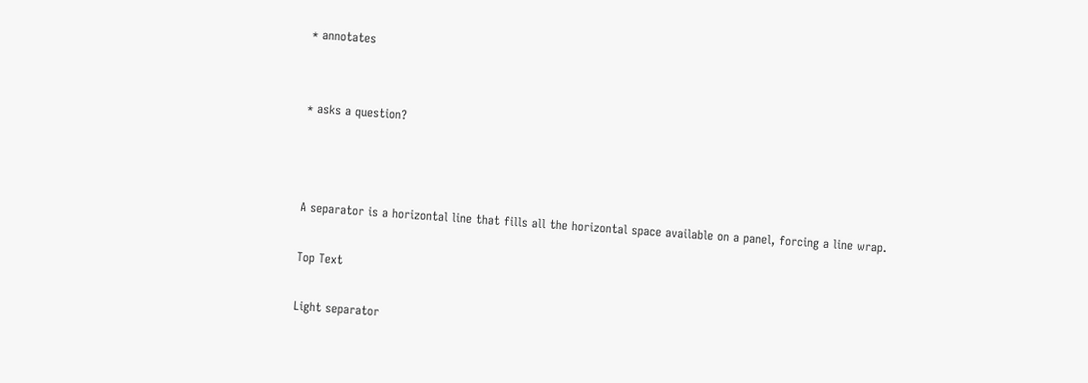* annotates


* asks a question?



A separator is a horizontal line that fills all the horizontal space available on a panel, forcing a line wrap.

Top Text

Light separator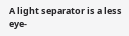A light separator is a less eye-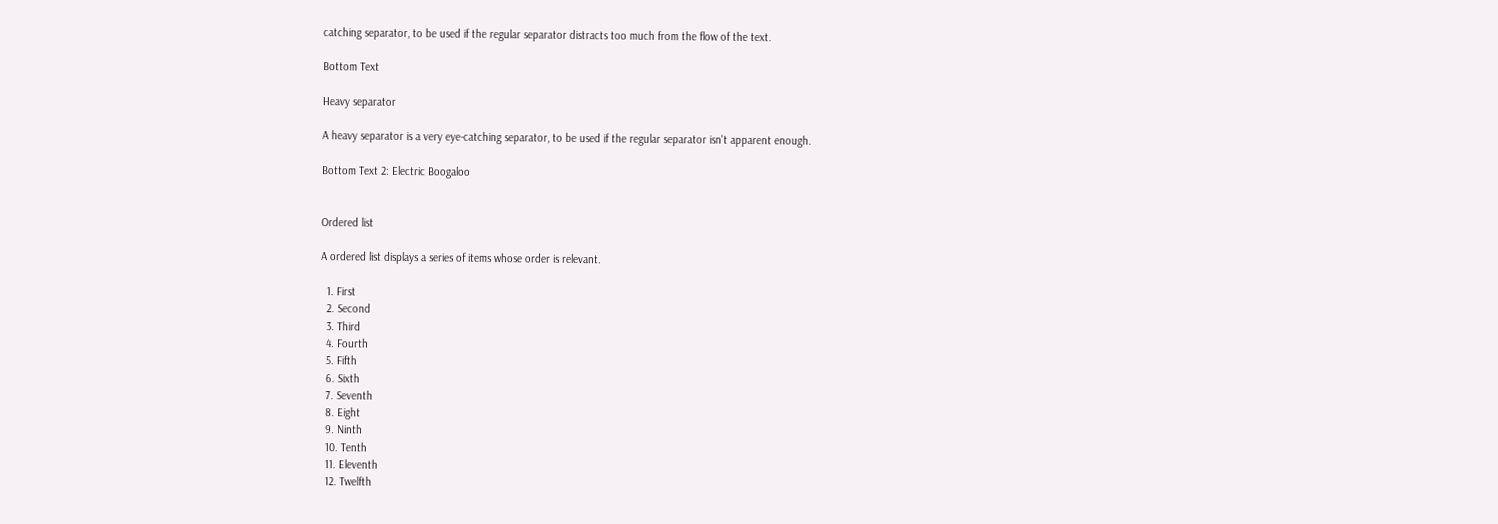catching separator, to be used if the regular separator distracts too much from the flow of the text.

Bottom Text

Heavy separator

A heavy separator is a very eye-catching separator, to be used if the regular separator isn't apparent enough.

Bottom Text 2: Electric Boogaloo


Ordered list

A ordered list displays a series of items whose order is relevant.

  1. First
  2. Second
  3. Third
  4. Fourth
  5. Fifth
  6. Sixth
  7. Seventh
  8. Eight
  9. Ninth
  10. Tenth
  11. Eleventh
  12. Twelfth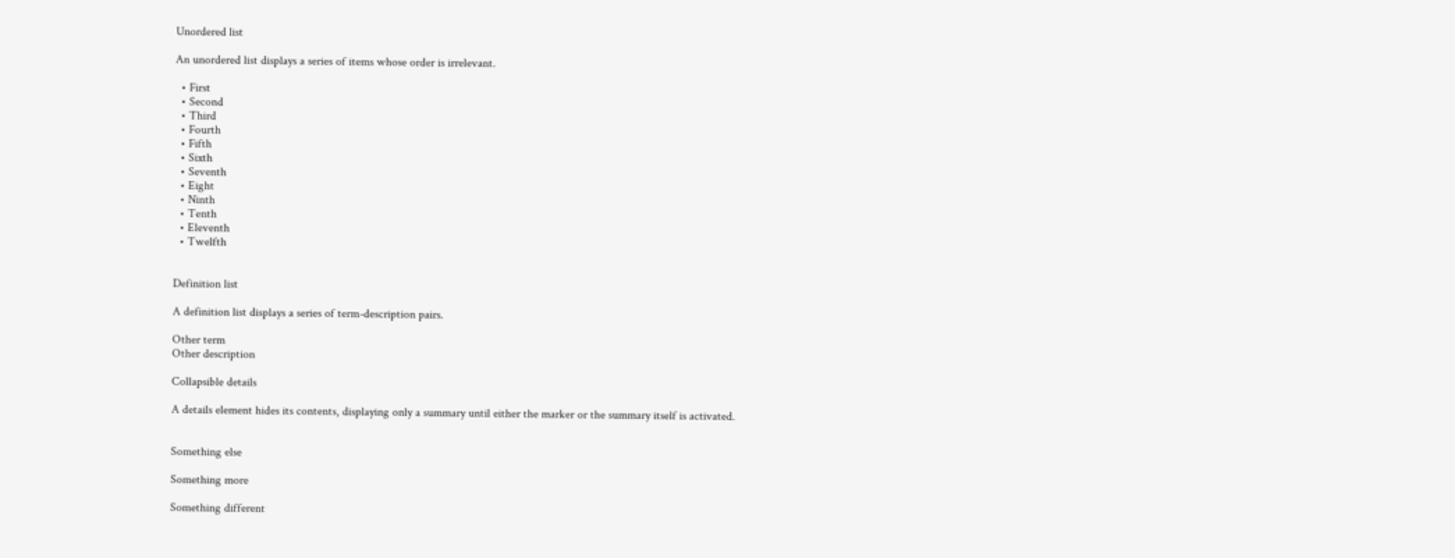Unordered list

An unordered list displays a series of items whose order is irrelevant.

  • First
  • Second
  • Third
  • Fourth
  • Fifth
  • Sixth
  • Seventh
  • Eight
  • Ninth
  • Tenth
  • Eleventh
  • Twelfth


Definition list

A definition list displays a series of term-description pairs.

Other term
Other description

Collapsible details

A details element hides its contents, displaying only a summary until either the marker or the summary itself is activated.


Something else

Something more

Something different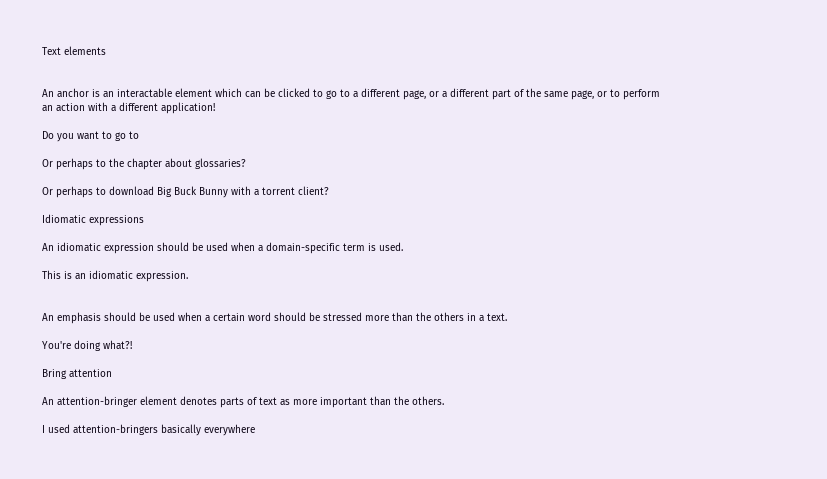Text elements


An anchor is an interactable element which can be clicked to go to a different page, or a different part of the same page, or to perform an action with a different application!

Do you want to go to

Or perhaps to the chapter about glossaries?

Or perhaps to download Big Buck Bunny with a torrent client?

Idiomatic expressions

An idiomatic expression should be used when a domain-specific term is used.

This is an idiomatic expression.


An emphasis should be used when a certain word should be stressed more than the others in a text.

You're doing what?!

Bring attention

An attention-bringer element denotes parts of text as more important than the others.

I used attention-bringers basically everywhere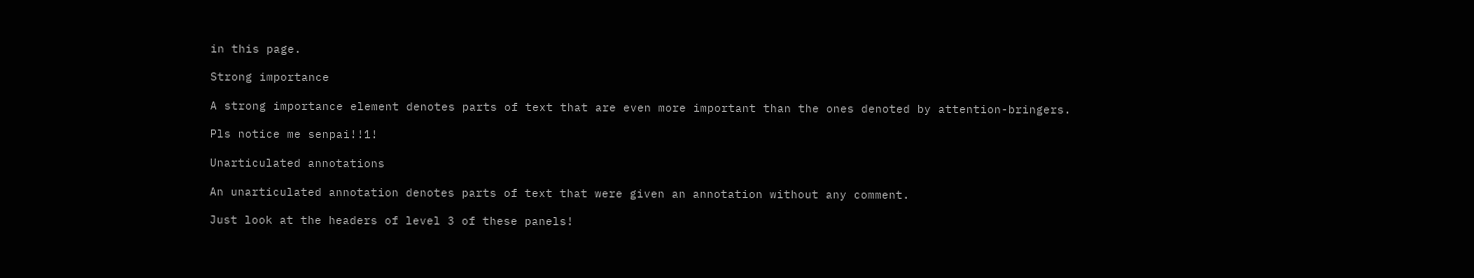in this page.

Strong importance

A strong importance element denotes parts of text that are even more important than the ones denoted by attention-bringers.

Pls notice me senpai!!1!

Unarticulated annotations

An unarticulated annotation denotes parts of text that were given an annotation without any comment.

Just look at the headers of level 3 of these panels!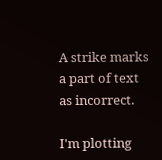A strike marks a part of text as incorrect.

I'm plotting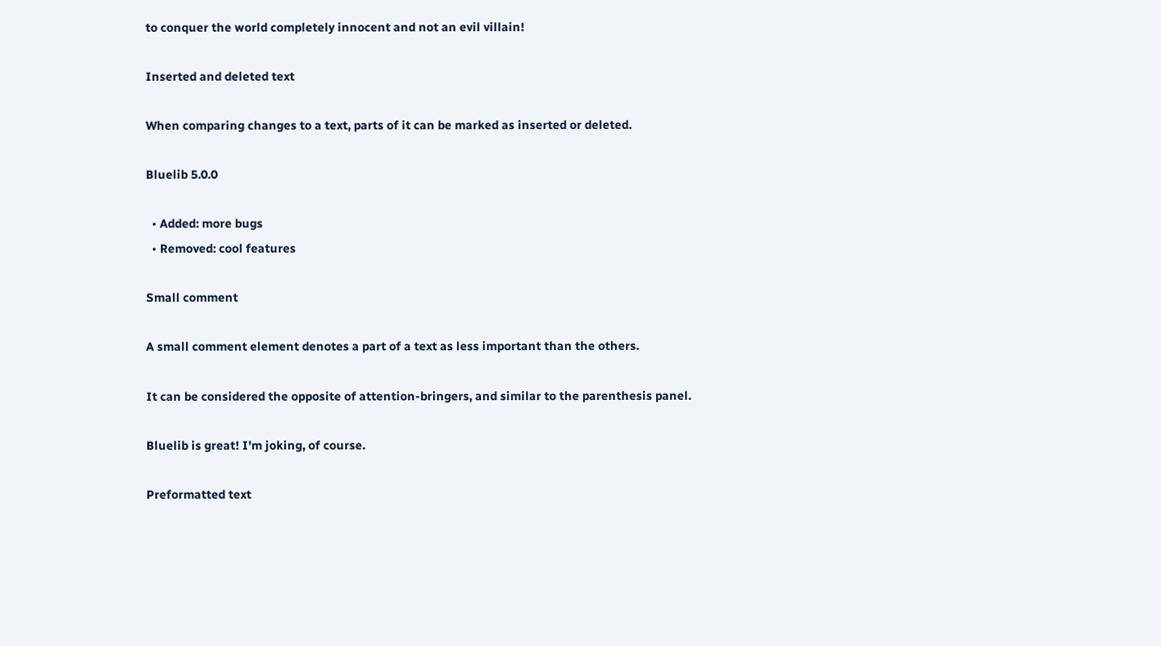to conquer the world completely innocent and not an evil villain!

Inserted and deleted text

When comparing changes to a text, parts of it can be marked as inserted or deleted.

Bluelib 5.0.0

  • Added: more bugs
  • Removed: cool features

Small comment

A small comment element denotes a part of a text as less important than the others.

It can be considered the opposite of attention-bringers, and similar to the parenthesis panel.

Bluelib is great! I'm joking, of course.

Preformatted text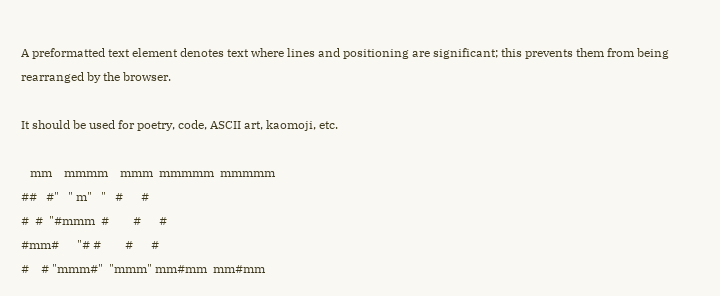A preformatted text element denotes text where lines and positioning are significant; this prevents them from being rearranged by the browser.

It should be used for poetry, code, ASCII art, kaomoji, etc.

   mm    mmmm    mmm  mmmmm  mmmmm
##   #"   " m"   "   #      #
#  #  "#mmm  #        #      #
#mm#      "# #        #      #
#    # "mmm#"  "mmm" mm#mm  mm#mm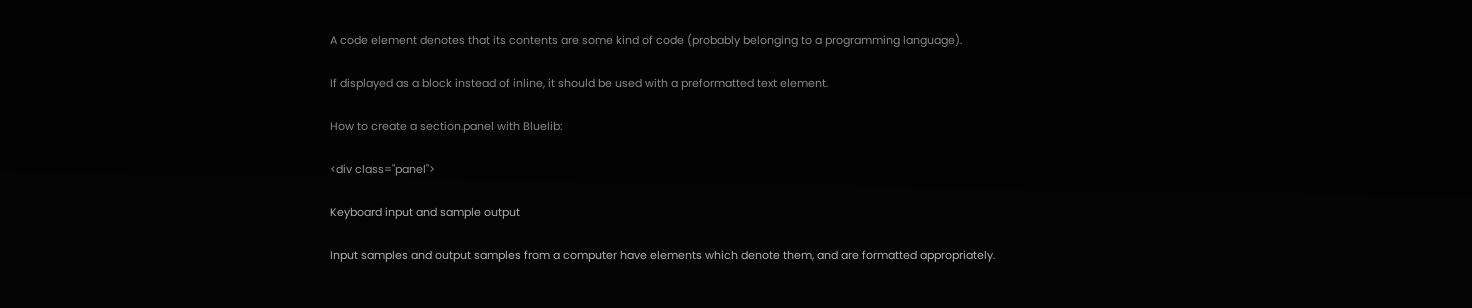A code element denotes that its contents are some kind of code (probably belonging to a programming language).

If displayed as a block instead of inline, it should be used with a preformatted text element.

How to create a section.panel with Bluelib:

<div class="panel">

Keyboard input and sample output

Input samples and output samples from a computer have elements which denote them, and are formatted appropriately.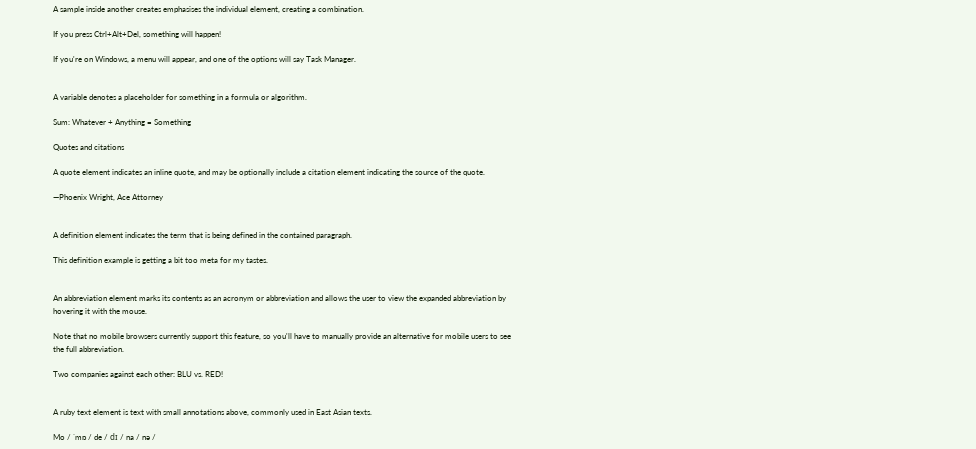A sample inside another creates emphasises the individual element, creating a combination.

If you press Ctrl+Alt+Del, something will happen!

If you're on Windows, a menu will appear, and one of the options will say Task Manager.


A variable denotes a placeholder for something in a formula or algorithm.

Sum: Whatever + Anything = Something

Quotes and citations

A quote element indicates an inline quote, and may be optionally include a citation element indicating the source of the quote.

—Phoenix Wright, Ace Attorney


A definition element indicates the term that is being defined in the contained paragraph.

This definition example is getting a bit too meta for my tastes.


An abbreviation element marks its contents as an acronym or abbreviation and allows the user to view the expanded abbreviation by hovering it with the mouse.

Note that no mobile browsers currently support this feature, so you'll have to manually provide an alternative for mobile users to see the full abbreviation.

Two companies against each other: BLU vs. RED!


A ruby text element is text with small annotations above, commonly used in East Asian texts.

Mo / ˈmɒ / de / dɪ / na / nə /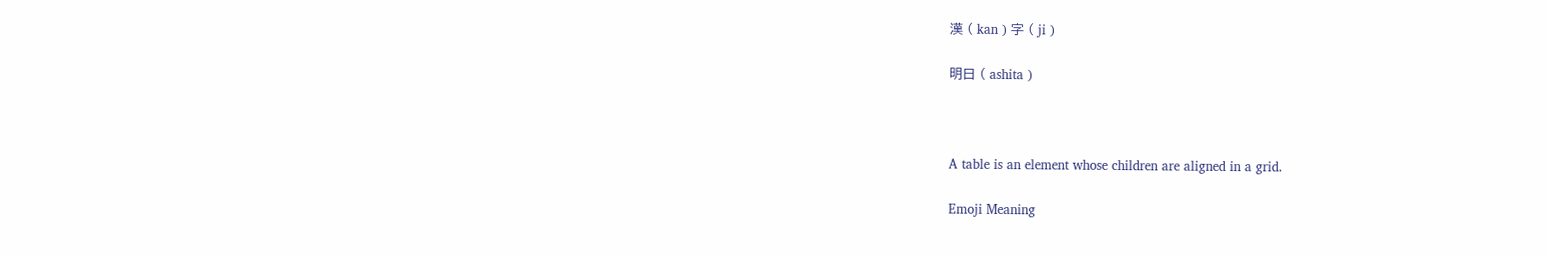漢 ( kan ) 字 ( ji )

明日 ( ashita )



A table is an element whose children are aligned in a grid.

Emoji Meaning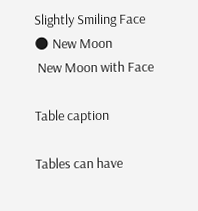Slightly Smiling Face
🌑 New Moon
 New Moon with Face

Table caption

Tables can have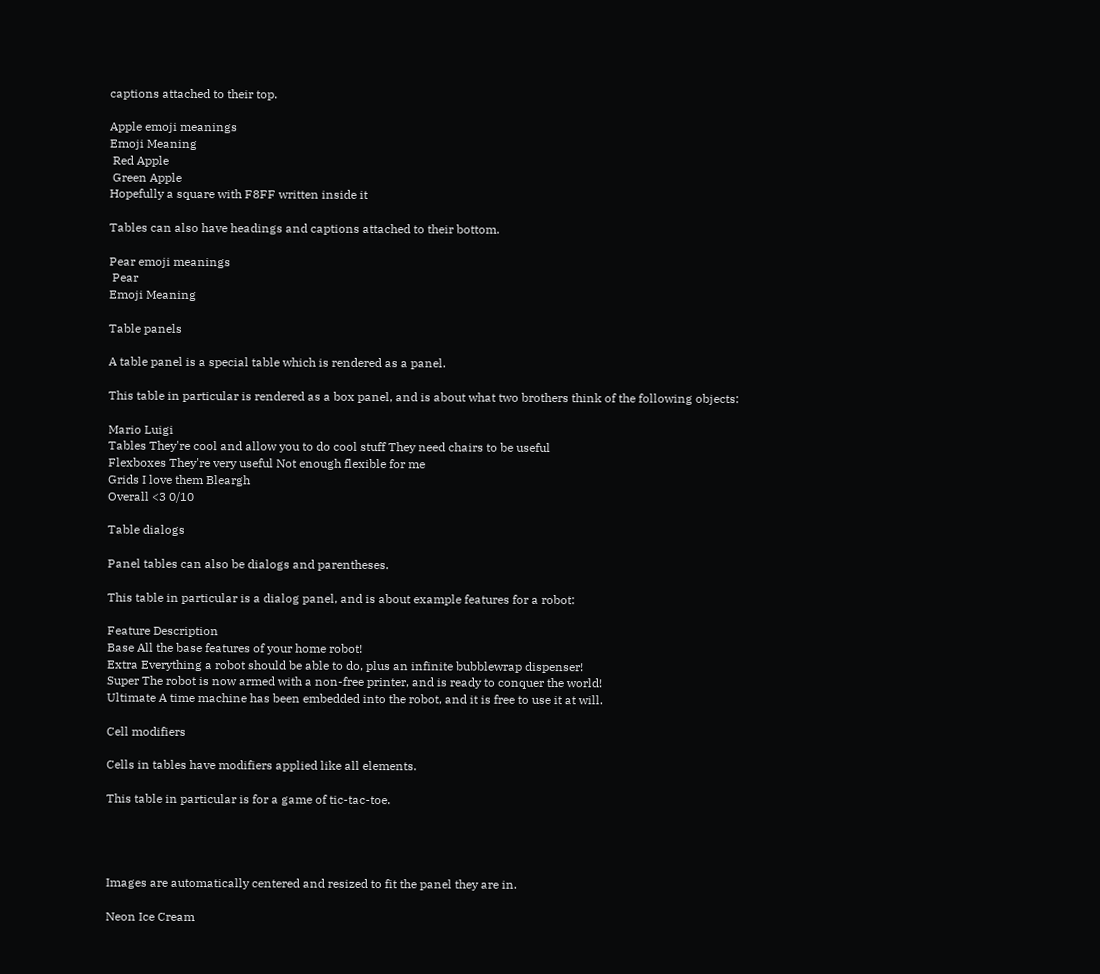captions attached to their top.

Apple emoji meanings
Emoji Meaning
 Red Apple
 Green Apple
Hopefully a square with F8FF written inside it

Tables can also have headings and captions attached to their bottom.

Pear emoji meanings
 Pear
Emoji Meaning

Table panels

A table panel is a special table which is rendered as a panel.

This table in particular is rendered as a box panel, and is about what two brothers think of the following objects:

Mario Luigi
Tables They're cool and allow you to do cool stuff They need chairs to be useful
Flexboxes They're very useful Not enough flexible for me
Grids I love them Bleargh
Overall <3 0/10

Table dialogs

Panel tables can also be dialogs and parentheses.

This table in particular is a dialog panel, and is about example features for a robot:

Feature Description
Base All the base features of your home robot!
Extra Everything a robot should be able to do, plus an infinite bubblewrap dispenser!
Super The robot is now armed with a non-free printer, and is ready to conquer the world!
Ultimate A time machine has been embedded into the robot, and it is free to use it at will.

Cell modifiers

Cells in tables have modifiers applied like all elements.

This table in particular is for a game of tic-tac-toe.




Images are automatically centered and resized to fit the panel they are in.

Neon Ice Cream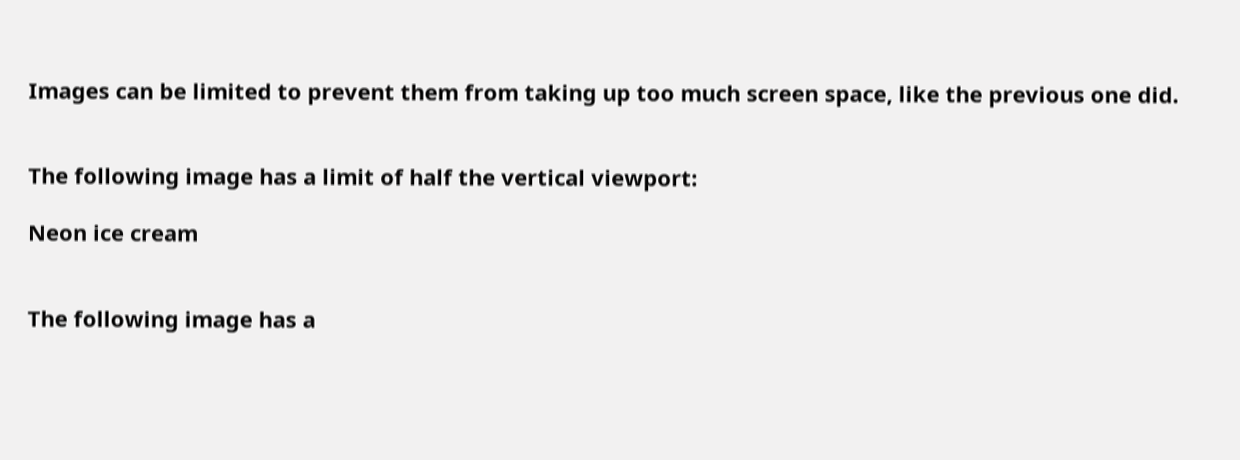Images can be limited to prevent them from taking up too much screen space, like the previous one did.


The following image has a limit of half the vertical viewport:

Neon ice cream


The following image has a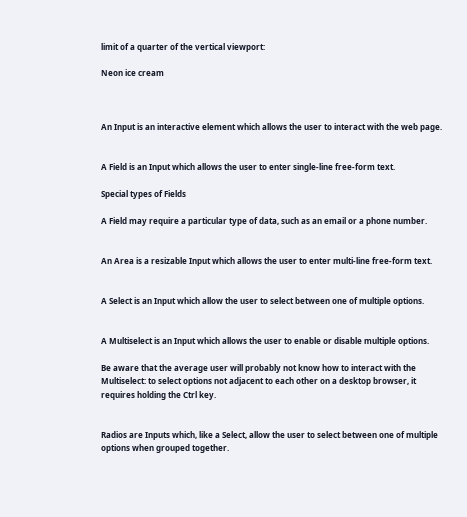limit of a quarter of the vertical viewport:

Neon ice cream



An Input is an interactive element which allows the user to interact with the web page.


A Field is an Input which allows the user to enter single-line free-form text.

Special types of Fields

A Field may require a particular type of data, such as an email or a phone number.


An Area is a resizable Input which allows the user to enter multi-line free-form text.


A Select is an Input which allow the user to select between one of multiple options.


A Multiselect is an Input which allows the user to enable or disable multiple options.

Be aware that the average user will probably not know how to interact with the Multiselect: to select options not adjacent to each other on a desktop browser, it requires holding the Ctrl key.


Radios are Inputs which, like a Select, allow the user to select between one of multiple options when grouped together.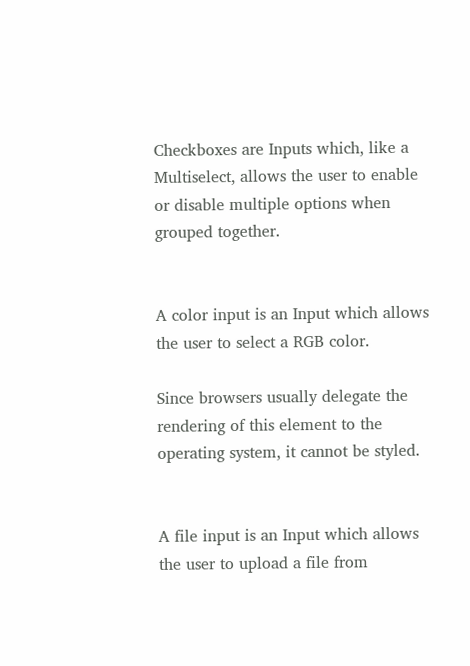Checkboxes are Inputs which, like a Multiselect, allows the user to enable or disable multiple options when grouped together.


A color input is an Input which allows the user to select a RGB color.

Since browsers usually delegate the rendering of this element to the operating system, it cannot be styled.


A file input is an Input which allows the user to upload a file from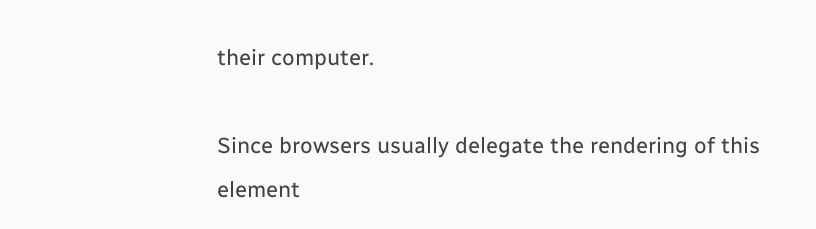their computer.

Since browsers usually delegate the rendering of this element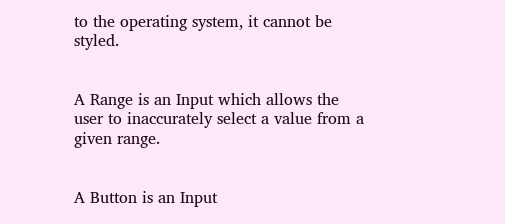to the operating system, it cannot be styled.


A Range is an Input which allows the user to inaccurately select a value from a given range.


A Button is an Input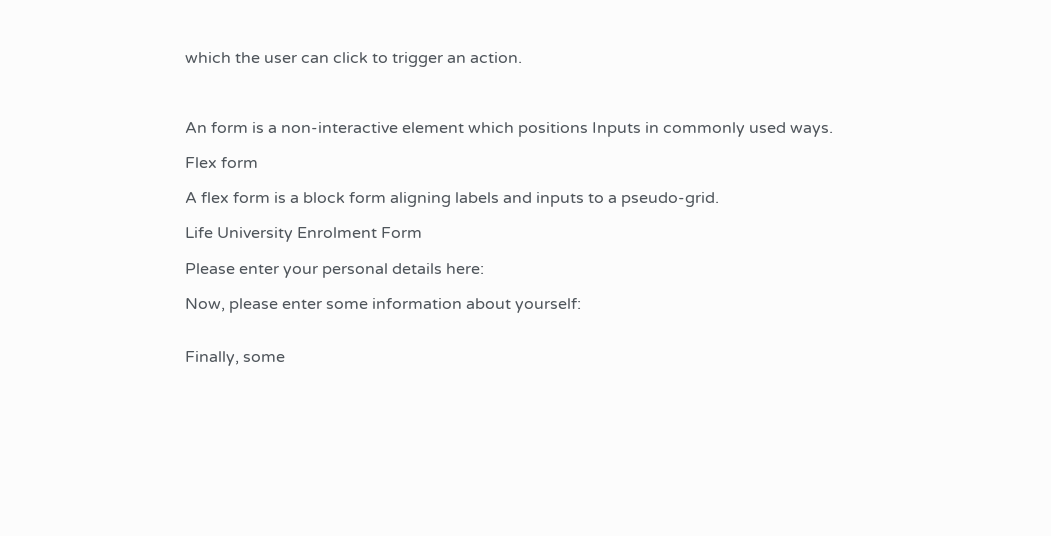which the user can click to trigger an action.



An form is a non-interactive element which positions Inputs in commonly used ways.

Flex form

A flex form is a block form aligning labels and inputs to a pseudo-grid.

Life University Enrolment Form

Please enter your personal details here:

Now, please enter some information about yourself:


Finally, some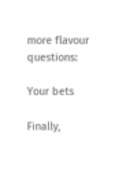more flavour questions:

Your bets

Finally,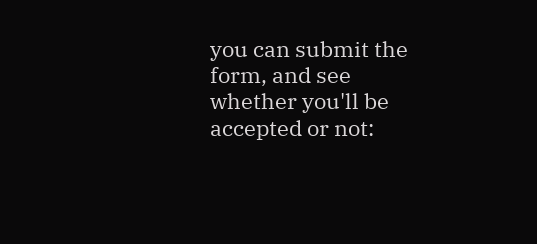you can submit the form, and see whether you'll be accepted or not: